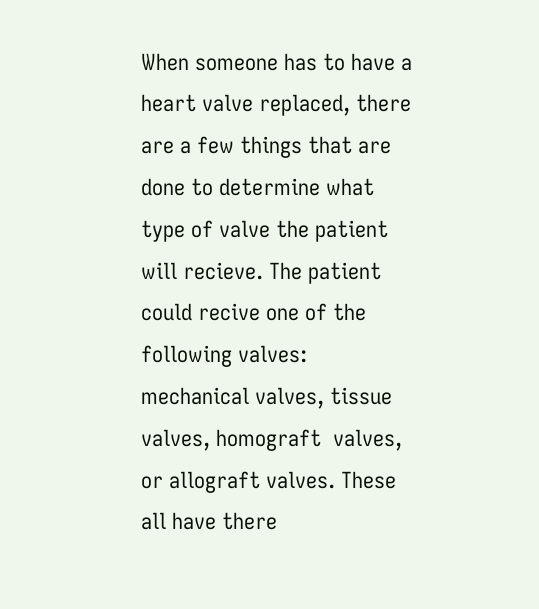When someone has to have a heart valve replaced, there are a few things that are done to determine what type of valve the patient will recieve. The patient could recive one of the following valves: mechanical valves, tissue valves, homograft  valves, or allograft valves. These all have there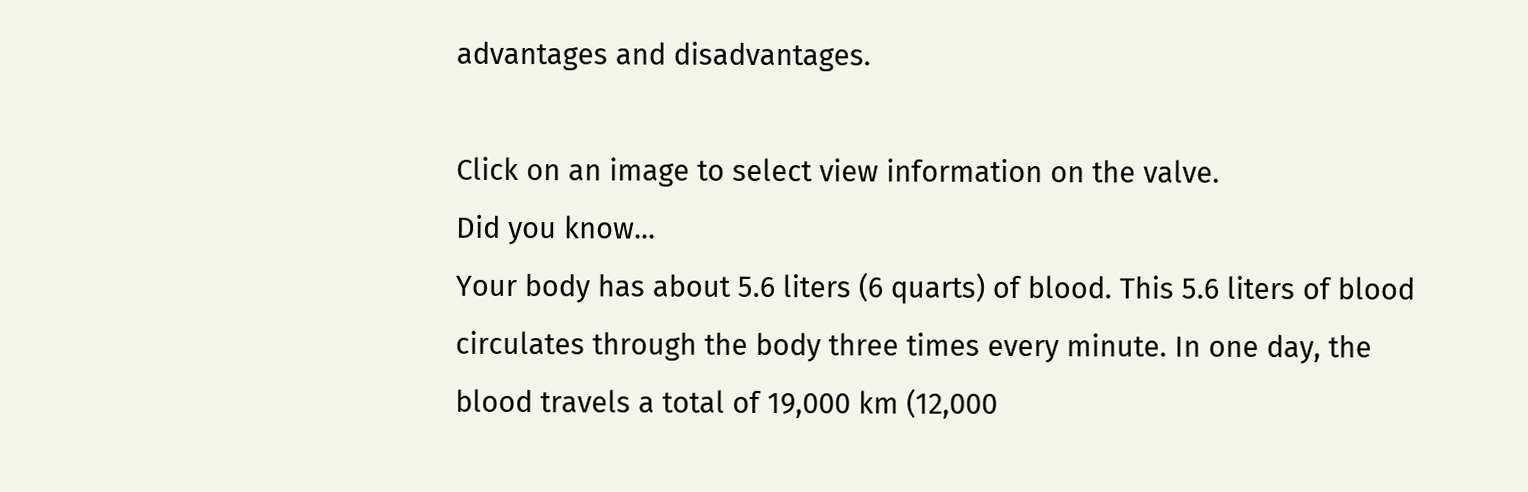advantages and disadvantages.

Click on an image to select view information on the valve.
Did you know...
Your body has about 5.6 liters (6 quarts) of blood. This 5.6 liters of blood circulates through the body three times every minute. In one day, the blood travels a total of 19,000 km (12,000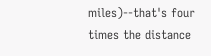miles)--that's four times the distance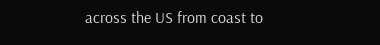across the US from coast to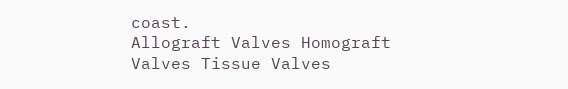coast.
Allograft Valves Homograft Valves Tissue Valves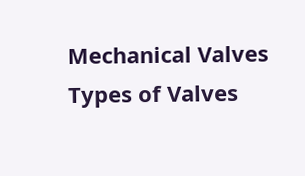Mechanical Valves
Types of Valves